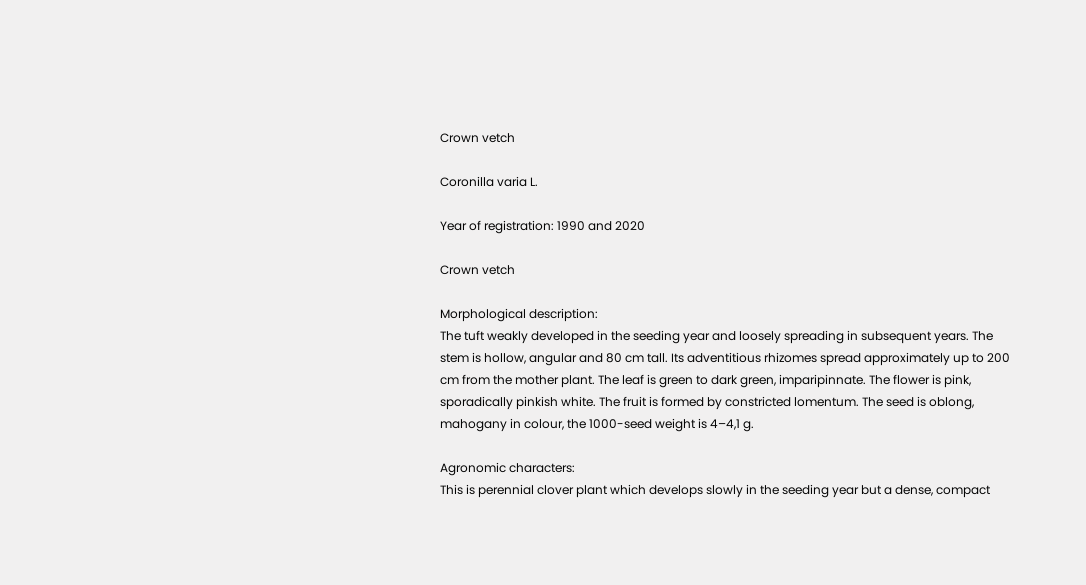Crown vetch

Coronilla varia L.

Year of registration: 1990 and 2020

Crown vetch

Morphological description:
The tuft weakly developed in the seeding year and loosely spreading in subsequent years. The stem is hollow, angular and 80 cm tall. Its adventitious rhizomes spread approximately up to 200 cm from the mother plant. The leaf is green to dark green, imparipinnate. The flower is pink, sporadically pinkish white. The fruit is formed by constricted lomentum. The seed is oblong, mahogany in colour, the 1000-seed weight is 4–4,1 g.

Agronomic characters:
This is perennial clover plant which develops slowly in the seeding year but a dense, compact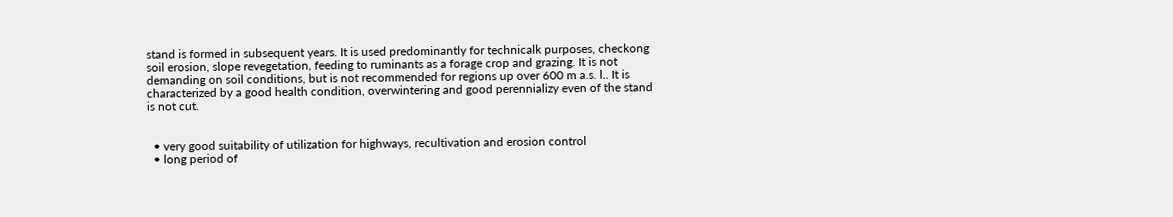stand is formed in subsequent years. It is used predominantly for technicalk purposes, checkong soil erosion, slope revegetation, feeding to ruminants as a forage crop and grazing. It is not demanding on soil conditions, but is not recommended for regions up over 600 m a.s. l.. It is characterized by a good health condition, overwintering and good perennializy even of the stand is not cut.


  • very good suitability of utilization for highways, recultivation and erosion control
  • long period of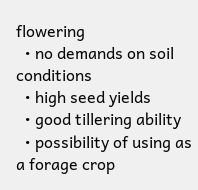flowering
  • no demands on soil conditions
  • high seed yields
  • good tillering ability
  • possibility of using as a forage crop